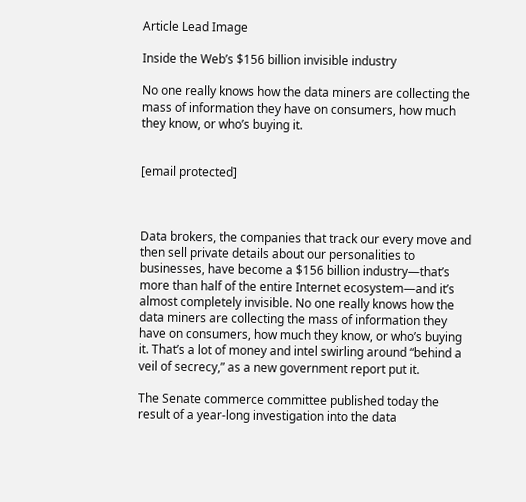Article Lead Image

Inside the Web’s $156 billion invisible industry

No one really knows how the data miners are collecting the mass of information they have on consumers, how much they know, or who’s buying it.


[email protected]



Data brokers, the companies that track our every move and then sell private details about our personalities to businesses, have become a $156 billion industry—that’s more than half of the entire Internet ecosystem—and it’s almost completely invisible. No one really knows how the data miners are collecting the mass of information they have on consumers, how much they know, or who’s buying it. That’s a lot of money and intel swirling around “behind a veil of secrecy,” as a new government report put it.

The Senate commerce committee published today the result of a year-long investigation into the data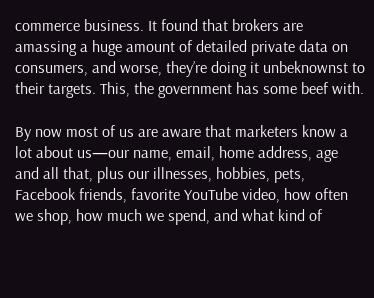commerce business. It found that brokers are amassing a huge amount of detailed private data on consumers, and worse, they’re doing it unbeknownst to their targets. This, the government has some beef with.

By now most of us are aware that marketers know a lot about us—our name, email, home address, age and all that, plus our illnesses, hobbies, pets, Facebook friends, favorite YouTube video, how often we shop, how much we spend, and what kind of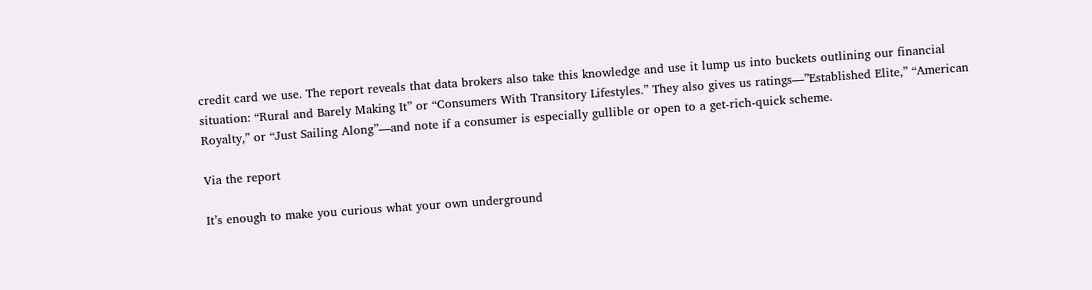credit card we use. The report reveals that data brokers also take this knowledge and use it lump us into buckets outlining our financial situation: “Rural and Barely Making It” or “Consumers With Transitory Lifestyles.” They also gives us ratings—”Established Elite,” “American Royalty,” or “Just Sailing Along”—and note if a consumer is especially gullible or open to a get-rich-quick scheme.

Via the report

It’s enough to make you curious what your own underground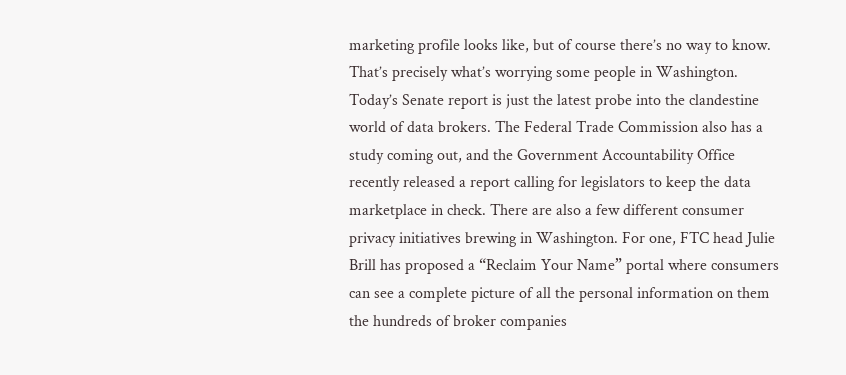marketing profile looks like, but of course there’s no way to know. That’s precisely what’s worrying some people in Washington. Today’s Senate report is just the latest probe into the clandestine world of data brokers. The Federal Trade Commission also has a study coming out, and the Government Accountability Office recently released a report calling for legislators to keep the data marketplace in check. There are also a few different consumer privacy initiatives brewing in Washington. For one, FTC head Julie Brill has proposed a “Reclaim Your Name” portal where consumers can see a complete picture of all the personal information on them the hundreds of broker companies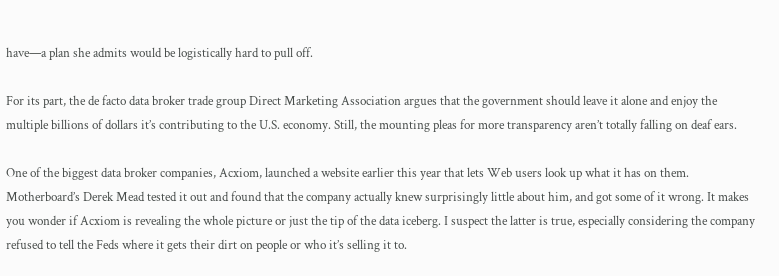have—a plan she admits would be logistically hard to pull off.

For its part, the de facto data broker trade group Direct Marketing Association argues that the government should leave it alone and enjoy the multiple billions of dollars it’s contributing to the U.S. economy. Still, the mounting pleas for more transparency aren’t totally falling on deaf ears.

One of the biggest data broker companies, Acxiom, launched a website earlier this year that lets Web users look up what it has on them. Motherboard’s Derek Mead tested it out and found that the company actually knew surprisingly little about him, and got some of it wrong. It makes you wonder if Acxiom is revealing the whole picture or just the tip of the data iceberg. I suspect the latter is true, especially considering the company refused to tell the Feds where it gets their dirt on people or who it’s selling it to.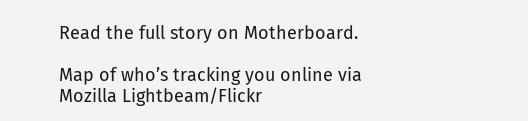Read the full story on Motherboard.

Map of who’s tracking you online via Mozilla Lightbeam/Flickr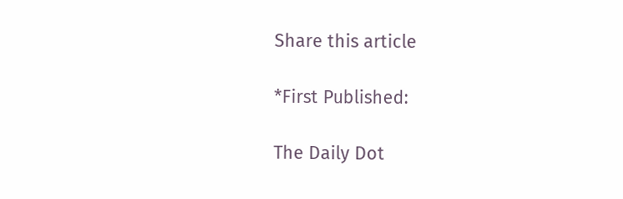Share this article

*First Published:

The Daily Dot